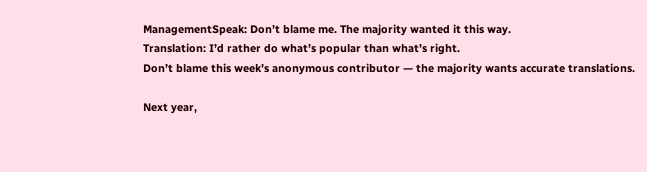ManagementSpeak: Don’t blame me. The majority wanted it this way.
Translation: I’d rather do what’s popular than what’s right.
Don’t blame this week’s anonymous contributor — the majority wants accurate translations.

Next year,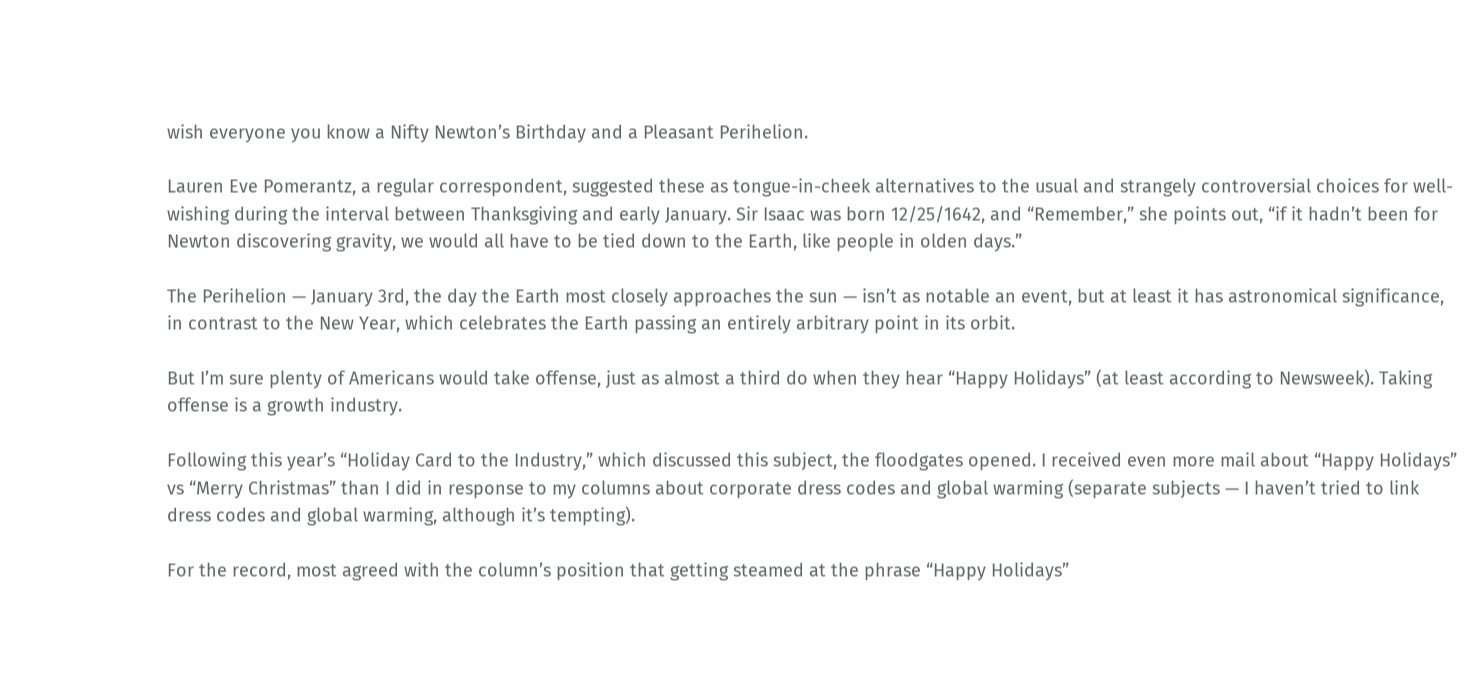wish everyone you know a Nifty Newton’s Birthday and a Pleasant Perihelion.

Lauren Eve Pomerantz, a regular correspondent, suggested these as tongue-in-cheek alternatives to the usual and strangely controversial choices for well-wishing during the interval between Thanksgiving and early January. Sir Isaac was born 12/25/1642, and “Remember,” she points out, “if it hadn’t been for Newton discovering gravity, we would all have to be tied down to the Earth, like people in olden days.”

The Perihelion — January 3rd, the day the Earth most closely approaches the sun — isn’t as notable an event, but at least it has astronomical significance, in contrast to the New Year, which celebrates the Earth passing an entirely arbitrary point in its orbit.

But I’m sure plenty of Americans would take offense, just as almost a third do when they hear “Happy Holidays” (at least according to Newsweek). Taking offense is a growth industry.

Following this year’s “Holiday Card to the Industry,” which discussed this subject, the floodgates opened. I received even more mail about “Happy Holidays” vs “Merry Christmas” than I did in response to my columns about corporate dress codes and global warming (separate subjects — I haven’t tried to link dress codes and global warming, although it’s tempting).

For the record, most agreed with the column’s position that getting steamed at the phrase “Happy Holidays”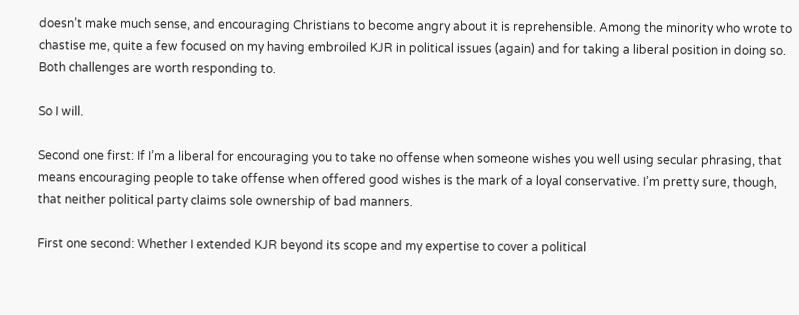doesn’t make much sense, and encouraging Christians to become angry about it is reprehensible. Among the minority who wrote to chastise me, quite a few focused on my having embroiled KJR in political issues (again) and for taking a liberal position in doing so. Both challenges are worth responding to.

So I will.

Second one first: If I’m a liberal for encouraging you to take no offense when someone wishes you well using secular phrasing, that means encouraging people to take offense when offered good wishes is the mark of a loyal conservative. I’m pretty sure, though, that neither political party claims sole ownership of bad manners.

First one second: Whether I extended KJR beyond its scope and my expertise to cover a political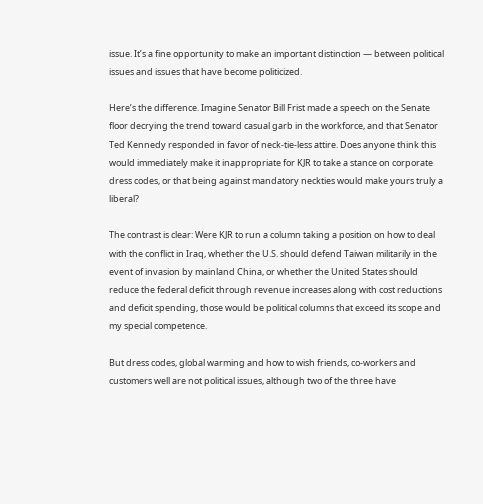issue. It’s a fine opportunity to make an important distinction — between political issues and issues that have become politicized.

Here’s the difference. Imagine Senator Bill Frist made a speech on the Senate floor decrying the trend toward casual garb in the workforce, and that Senator Ted Kennedy responded in favor of neck-tie-less attire. Does anyone think this would immediately make it inappropriate for KJR to take a stance on corporate dress codes, or that being against mandatory neckties would make yours truly a liberal?

The contrast is clear: Were KJR to run a column taking a position on how to deal with the conflict in Iraq, whether the U.S. should defend Taiwan militarily in the event of invasion by mainland China, or whether the United States should reduce the federal deficit through revenue increases along with cost reductions and deficit spending, those would be political columns that exceed its scope and my special competence.

But dress codes, global warming and how to wish friends, co-workers and customers well are not political issues, although two of the three have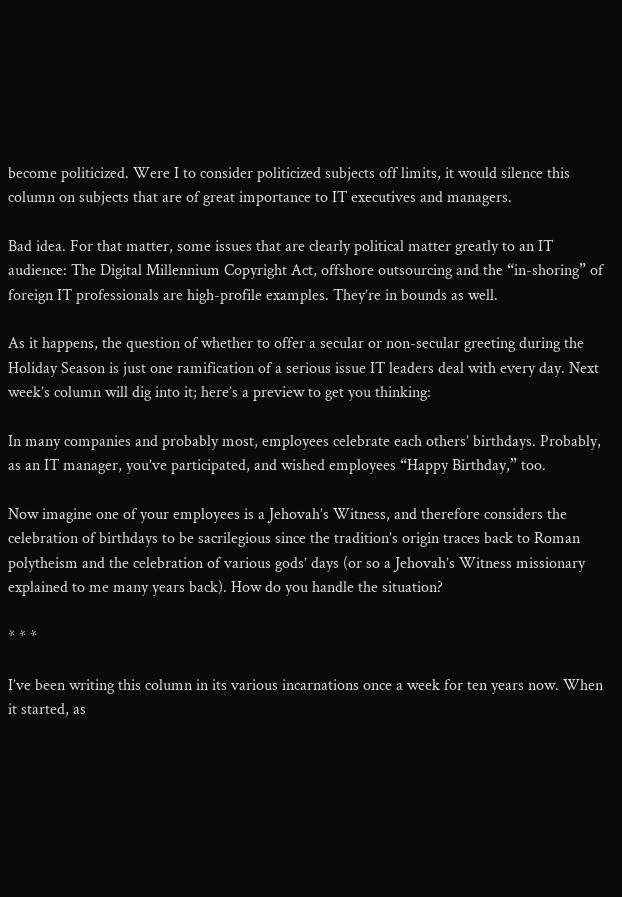become politicized. Were I to consider politicized subjects off limits, it would silence this column on subjects that are of great importance to IT executives and managers.

Bad idea. For that matter, some issues that are clearly political matter greatly to an IT audience: The Digital Millennium Copyright Act, offshore outsourcing and the “in-shoring” of foreign IT professionals are high-profile examples. They’re in bounds as well.

As it happens, the question of whether to offer a secular or non-secular greeting during the Holiday Season is just one ramification of a serious issue IT leaders deal with every day. Next week’s column will dig into it; here’s a preview to get you thinking:

In many companies and probably most, employees celebrate each others’ birthdays. Probably, as an IT manager, you’ve participated, and wished employees “Happy Birthday,” too.

Now imagine one of your employees is a Jehovah’s Witness, and therefore considers the celebration of birthdays to be sacrilegious since the tradition’s origin traces back to Roman polytheism and the celebration of various gods’ days (or so a Jehovah’s Witness missionary explained to me many years back). How do you handle the situation?

* * *

I’ve been writing this column in its various incarnations once a week for ten years now. When it started, as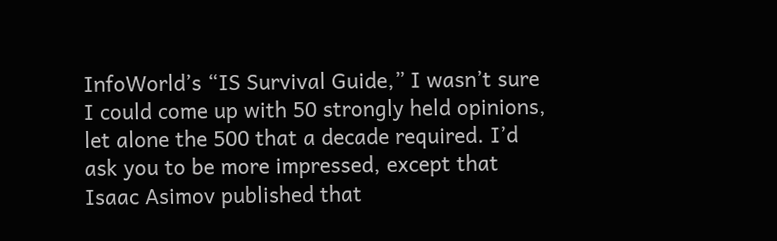InfoWorld’s “IS Survival Guide,” I wasn’t sure I could come up with 50 strongly held opinions, let alone the 500 that a decade required. I’d ask you to be more impressed, except that Isaac Asimov published that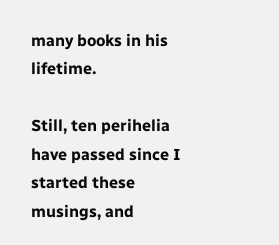many books in his lifetime.

Still, ten perihelia have passed since I started these musings, and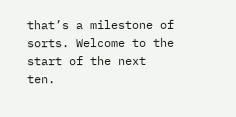that’s a milestone of sorts. Welcome to the start of the next ten.